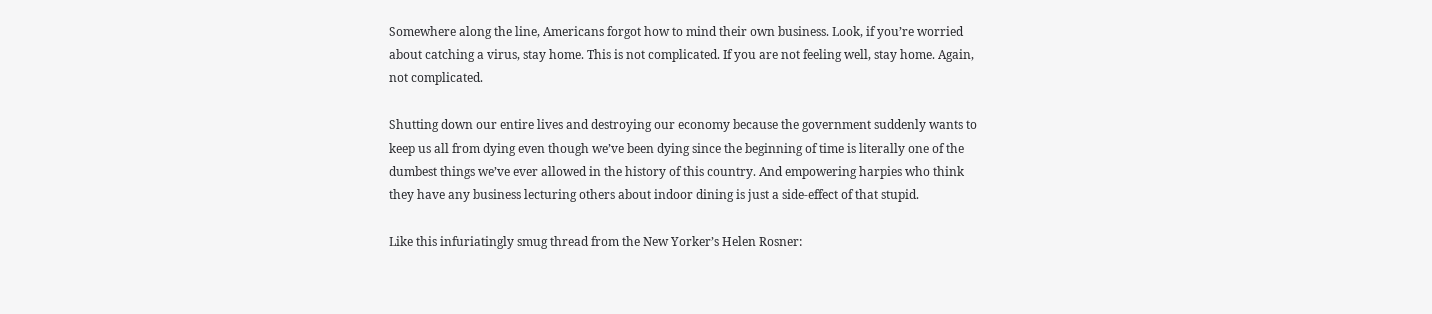Somewhere along the line, Americans forgot how to mind their own business. Look, if you’re worried about catching a virus, stay home. This is not complicated. If you are not feeling well, stay home. Again, not complicated.

Shutting down our entire lives and destroying our economy because the government suddenly wants to keep us all from dying even though we’ve been dying since the beginning of time is literally one of the dumbest things we’ve ever allowed in the history of this country. And empowering harpies who think they have any business lecturing others about indoor dining is just a side-effect of that stupid.

Like this infuriatingly smug thread from the New Yorker’s Helen Rosner: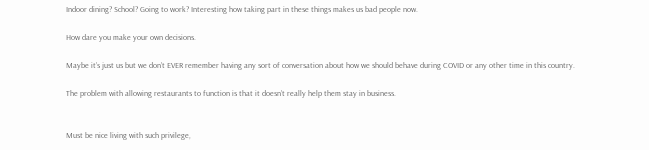Indoor dining? School? Going to work? Interesting how taking part in these things makes us bad people now.

How dare you make your own decisions.

Maybe it’s just us but we don’t EVER remember having any sort of conversation about how we should behave during COVID or any other time in this country.

The problem with allowing restaurants to function is that it doesn’t really help them stay in business.


Must be nice living with such privilege,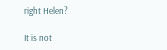right Helen?

It is not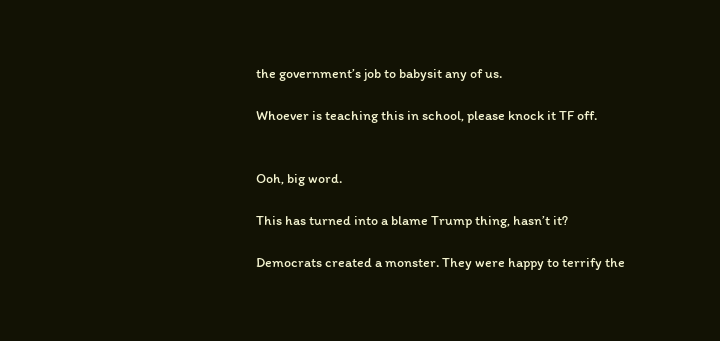the government’s job to babysit any of us.

Whoever is teaching this in school, please knock it TF off.


Ooh, big word.

This has turned into a blame Trump thing, hasn’t it?

Democrats created a monster. They were happy to terrify the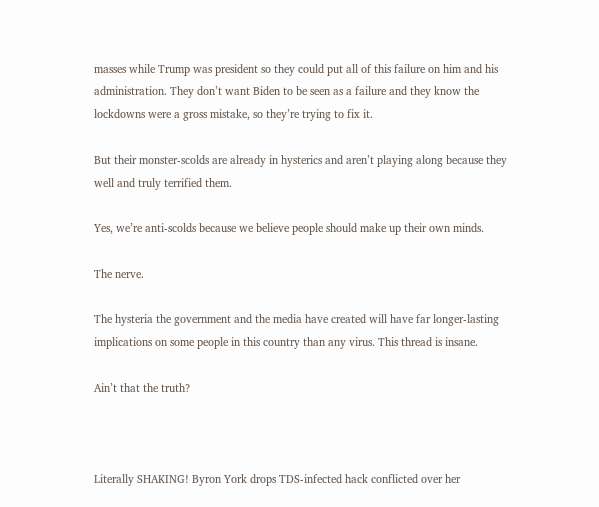masses while Trump was president so they could put all of this failure on him and his administration. They don’t want Biden to be seen as a failure and they know the lockdowns were a gross mistake, so they’re trying to fix it.

But their monster-scolds are already in hysterics and aren’t playing along because they well and truly terrified them.

Yes, we’re anti-scolds because we believe people should make up their own minds.

The nerve.

The hysteria the government and the media have created will have far longer-lasting implications on some people in this country than any virus. This thread is insane.

Ain’t that the truth?



Literally SHAKING! Byron York drops TDS-infected hack conflicted over her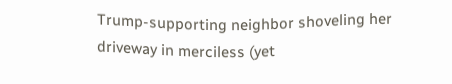Trump-supporting neighbor shoveling her driveway in merciless (yet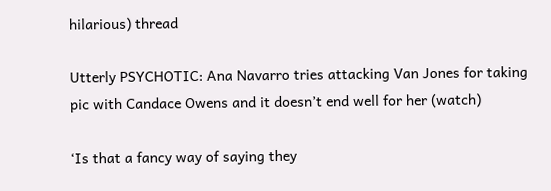hilarious) thread

Utterly PSYCHOTIC: Ana Navarro tries attacking Van Jones for taking pic with Candace Owens and it doesn’t end well for her (watch)

‘Is that a fancy way of saying they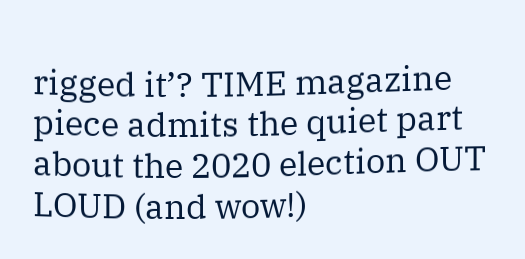rigged it’? TIME magazine piece admits the quiet part about the 2020 election OUT LOUD (and wow!)